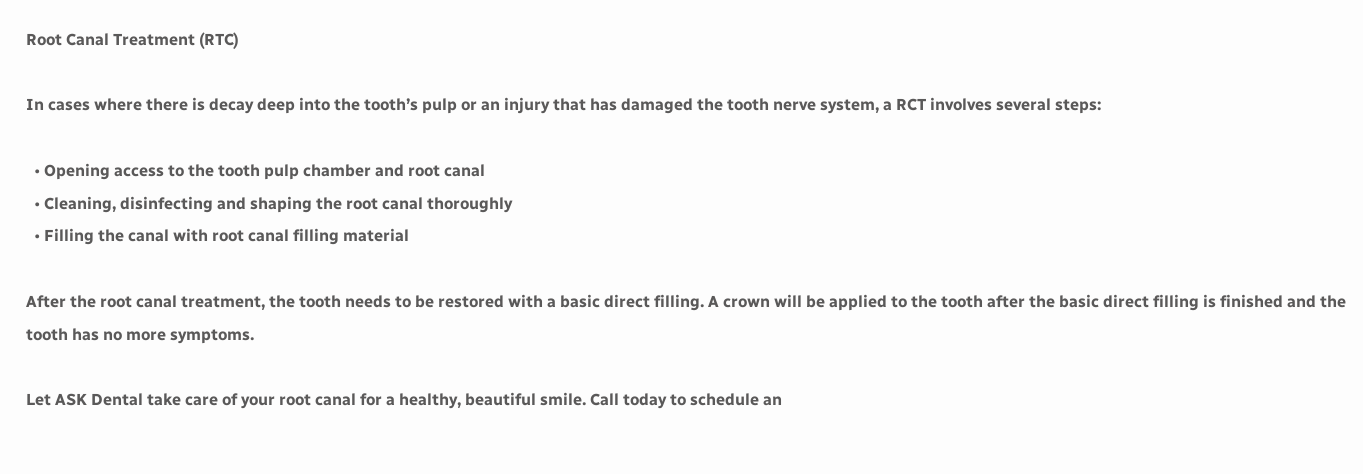Root Canal Treatment (RTC)

In cases where there is decay deep into the tooth’s pulp or an injury that has damaged the tooth nerve system, a RCT involves several steps:

  • Opening access to the tooth pulp chamber and root canal
  • Cleaning, disinfecting and shaping the root canal thoroughly
  • Filling the canal with root canal filling material

After the root canal treatment, the tooth needs to be restored with a basic direct filling. A crown will be applied to the tooth after the basic direct filling is finished and the tooth has no more symptoms.

Let ASK Dental take care of your root canal for a healthy, beautiful smile. Call today to schedule an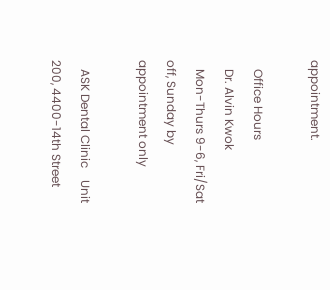appointment.

   Office Hours
   Dr. Alvin Kwok
   Mon-Thurs 9-6, Fri/Sat off, Sunday by appointment only

   ASK Dental Clinic    Unit 200, 4400-14th Street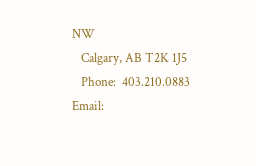NW
   Calgary, AB T2K 1J5
   Phone:  403.210.0883    Email: